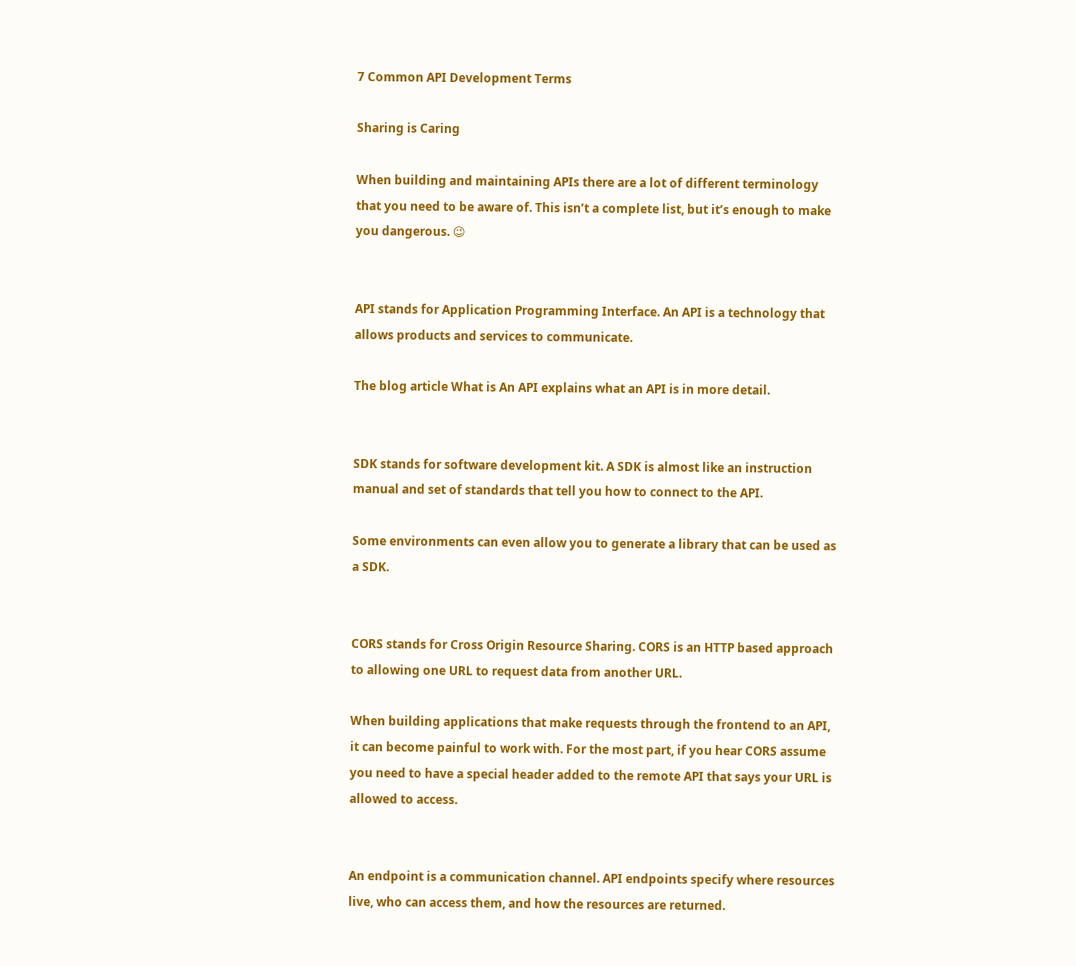7 Common API Development Terms

Sharing is Caring

When building and maintaining APIs there are a lot of different terminology that you need to be aware of. This isn’t a complete list, but it’s enough to make you dangerous. 😉


API stands for Application Programming Interface. An API is a technology that allows products and services to communicate.

The blog article What is An API explains what an API is in more detail.


SDK stands for software development kit. A SDK is almost like an instruction manual and set of standards that tell you how to connect to the API.

Some environments can even allow you to generate a library that can be used as a SDK.


CORS stands for Cross Origin Resource Sharing. CORS is an HTTP based approach to allowing one URL to request data from another URL.

When building applications that make requests through the frontend to an API, it can become painful to work with. For the most part, if you hear CORS assume you need to have a special header added to the remote API that says your URL is allowed to access.


An endpoint is a communication channel. API endpoints specify where resources live, who can access them, and how the resources are returned.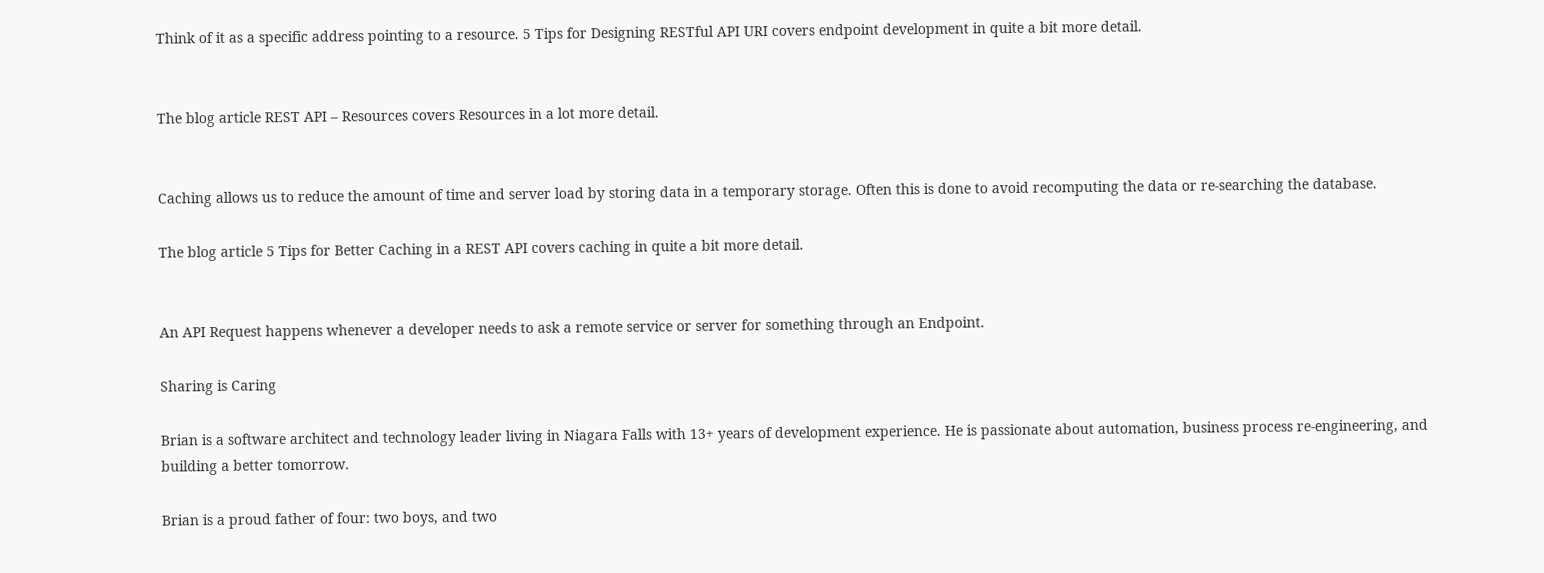Think of it as a specific address pointing to a resource. 5 Tips for Designing RESTful API URI covers endpoint development in quite a bit more detail.


The blog article REST API – Resources covers Resources in a lot more detail.


Caching allows us to reduce the amount of time and server load by storing data in a temporary storage. Often this is done to avoid recomputing the data or re-searching the database.

The blog article 5 Tips for Better Caching in a REST API covers caching in quite a bit more detail.


An API Request happens whenever a developer needs to ask a remote service or server for something through an Endpoint.

Sharing is Caring

Brian is a software architect and technology leader living in Niagara Falls with 13+ years of development experience. He is passionate about automation, business process re-engineering, and building a better tomorrow.

Brian is a proud father of four: two boys, and two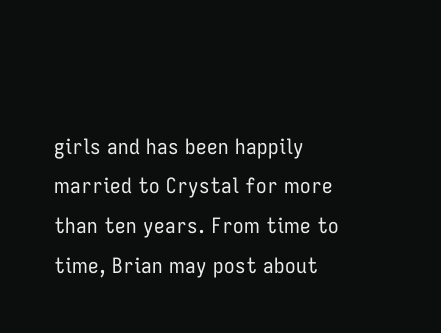girls and has been happily married to Crystal for more than ten years. From time to time, Brian may post about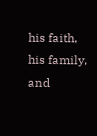his faith, his family, and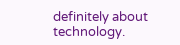definitely about technology.